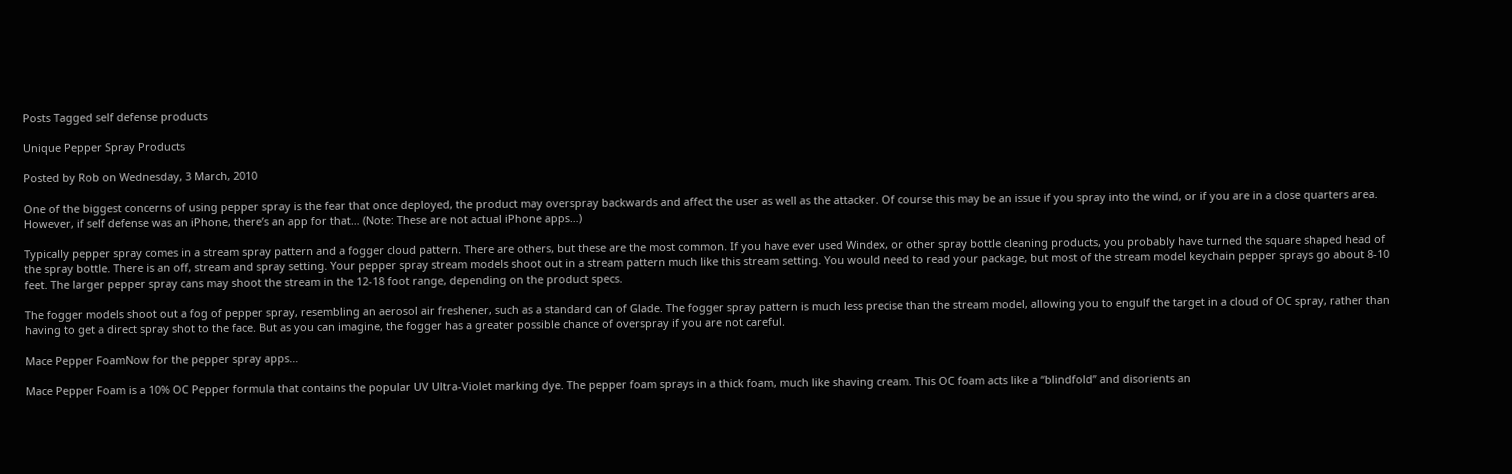Posts Tagged self defense products

Unique Pepper Spray Products

Posted by Rob on Wednesday, 3 March, 2010

One of the biggest concerns of using pepper spray is the fear that once deployed, the product may overspray backwards and affect the user as well as the attacker. Of course this may be an issue if you spray into the wind, or if you are in a close quarters area. However, if self defense was an iPhone, there’s an app for that… (Note: These are not actual iPhone apps…)

Typically pepper spray comes in a stream spray pattern and a fogger cloud pattern. There are others, but these are the most common. If you have ever used Windex, or other spray bottle cleaning products, you probably have turned the square shaped head of the spray bottle. There is an off, stream and spray setting. Your pepper spray stream models shoot out in a stream pattern much like this stream setting. You would need to read your package, but most of the stream model keychain pepper sprays go about 8-10 feet. The larger pepper spray cans may shoot the stream in the 12-18 foot range, depending on the product specs.

The fogger models shoot out a fog of pepper spray, resembling an aerosol air freshener, such as a standard can of Glade. The fogger spray pattern is much less precise than the stream model, allowing you to engulf the target in a cloud of OC spray, rather than having to get a direct spray shot to the face. But as you can imagine, the fogger has a greater possible chance of overspray if you are not careful.

Mace Pepper FoamNow for the pepper spray apps…

Mace Pepper Foam is a 10% OC Pepper formula that contains the popular UV Ultra-Violet marking dye. The pepper foam sprays in a thick foam, much like shaving cream. This OC foam acts like a “blindfold” and disorients an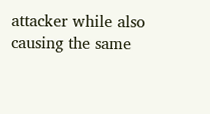attacker while also causing the same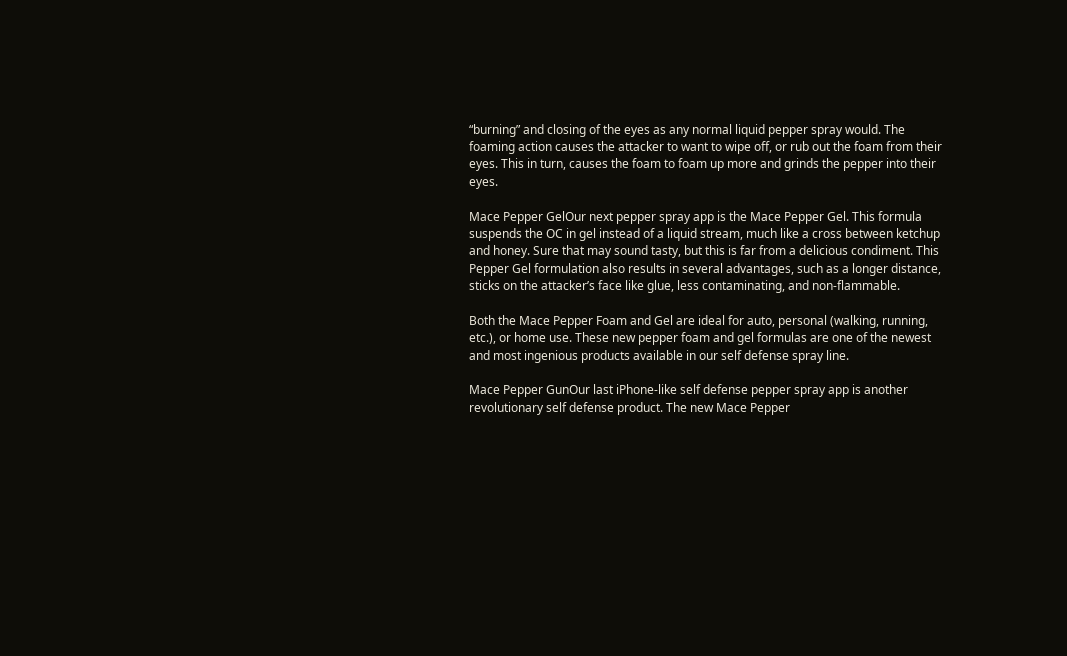“burning” and closing of the eyes as any normal liquid pepper spray would. The foaming action causes the attacker to want to wipe off, or rub out the foam from their eyes. This in turn, causes the foam to foam up more and grinds the pepper into their eyes.

Mace Pepper GelOur next pepper spray app is the Mace Pepper Gel. This formula suspends the OC in gel instead of a liquid stream, much like a cross between ketchup and honey. Sure that may sound tasty, but this is far from a delicious condiment. This Pepper Gel formulation also results in several advantages, such as a longer distance, sticks on the attacker’s face like glue, less contaminating, and non-flammable.

Both the Mace Pepper Foam and Gel are ideal for auto, personal (walking, running, etc.), or home use. These new pepper foam and gel formulas are one of the newest and most ingenious products available in our self defense spray line.

Mace Pepper GunOur last iPhone-like self defense pepper spray app is another revolutionary self defense product. The new Mace Pepper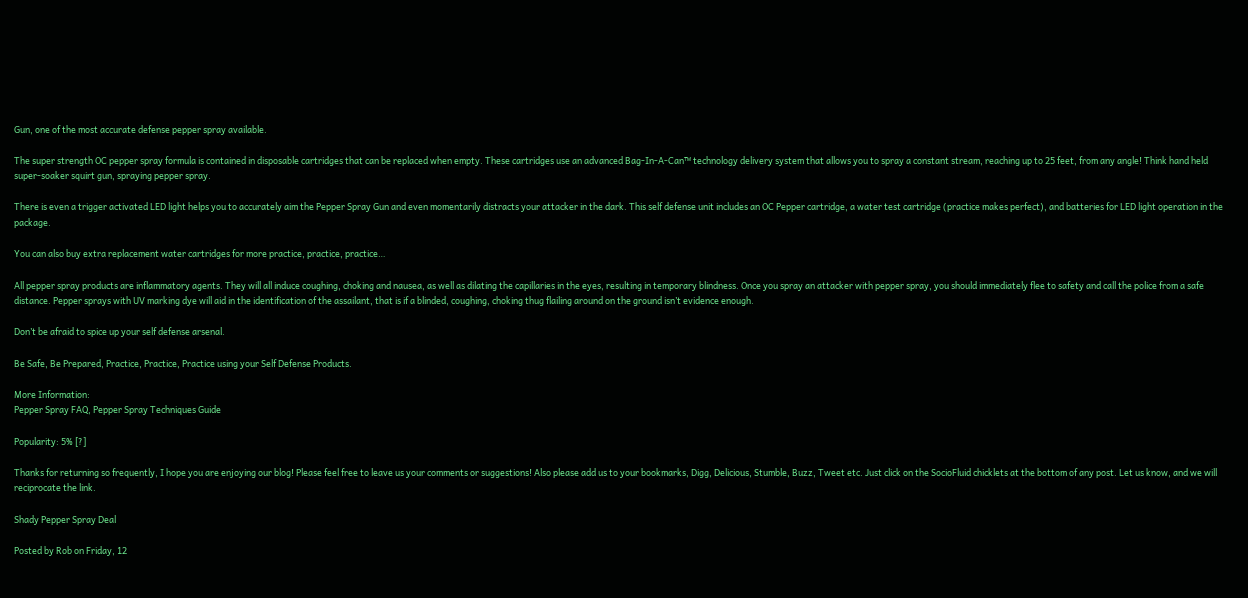Gun, one of the most accurate defense pepper spray available.

The super strength OC pepper spray formula is contained in disposable cartridges that can be replaced when empty. These cartridges use an advanced Bag-In-A-Can™ technology delivery system that allows you to spray a constant stream, reaching up to 25 feet, from any angle! Think hand held super-soaker squirt gun, spraying pepper spray.

There is even a trigger activated LED light helps you to accurately aim the Pepper Spray Gun and even momentarily distracts your attacker in the dark. This self defense unit includes an OC Pepper cartridge, a water test cartridge (practice makes perfect), and batteries for LED light operation in the package.

You can also buy extra replacement water cartridges for more practice, practice, practice…

All pepper spray products are inflammatory agents. They will all induce coughing, choking and nausea, as well as dilating the capillaries in the eyes, resulting in temporary blindness. Once you spray an attacker with pepper spray, you should immediately flee to safety and call the police from a safe distance. Pepper sprays with UV marking dye will aid in the identification of the assailant, that is if a blinded, coughing, choking thug flailing around on the ground isn’t evidence enough.

Don’t be afraid to spice up your self defense arsenal.

Be Safe, Be Prepared, Practice, Practice, Practice using your Self Defense Products.

More Information:
Pepper Spray FAQ, Pepper Spray Techniques Guide

Popularity: 5% [?]

Thanks for returning so frequently, I hope you are enjoying our blog! Please feel free to leave us your comments or suggestions! Also please add us to your bookmarks, Digg, Delicious, Stumble, Buzz, Tweet etc. Just click on the SocioFluid chicklets at the bottom of any post. Let us know, and we will reciprocate the link.

Shady Pepper Spray Deal

Posted by Rob on Friday, 12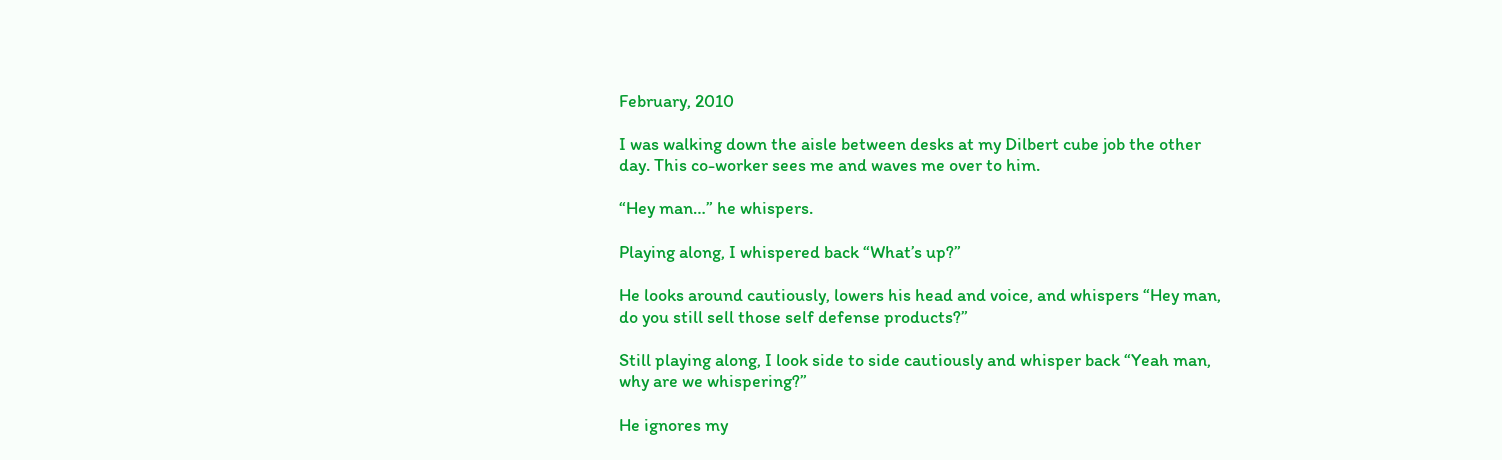February, 2010

I was walking down the aisle between desks at my Dilbert cube job the other day. This co-worker sees me and waves me over to him.

“Hey man…” he whispers.

Playing along, I whispered back “What’s up?”

He looks around cautiously, lowers his head and voice, and whispers “Hey man, do you still sell those self defense products?”

Still playing along, I look side to side cautiously and whisper back “Yeah man, why are we whispering?”

He ignores my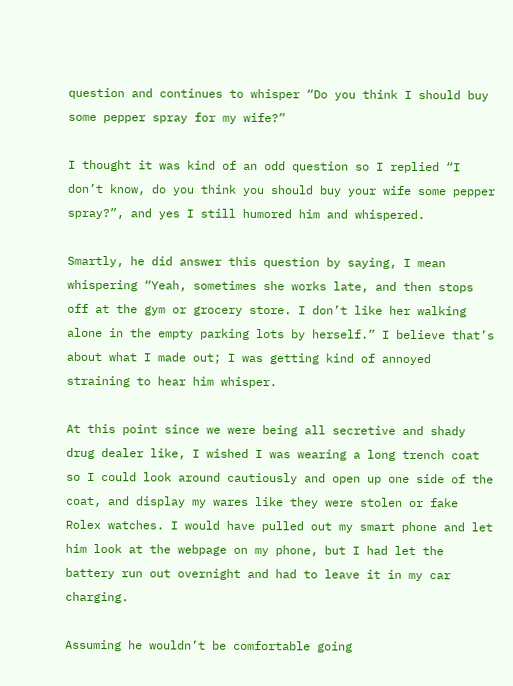question and continues to whisper “Do you think I should buy some pepper spray for my wife?”

I thought it was kind of an odd question so I replied “I don’t know, do you think you should buy your wife some pepper spray?”, and yes I still humored him and whispered.

Smartly, he did answer this question by saying, I mean whispering “Yeah, sometimes she works late, and then stops off at the gym or grocery store. I don’t like her walking alone in the empty parking lots by herself.” I believe that’s about what I made out; I was getting kind of annoyed straining to hear him whisper.

At this point since we were being all secretive and shady drug dealer like, I wished I was wearing a long trench coat so I could look around cautiously and open up one side of the coat, and display my wares like they were stolen or fake Rolex watches. I would have pulled out my smart phone and let him look at the webpage on my phone, but I had let the battery run out overnight and had to leave it in my car charging.

Assuming he wouldn’t be comfortable going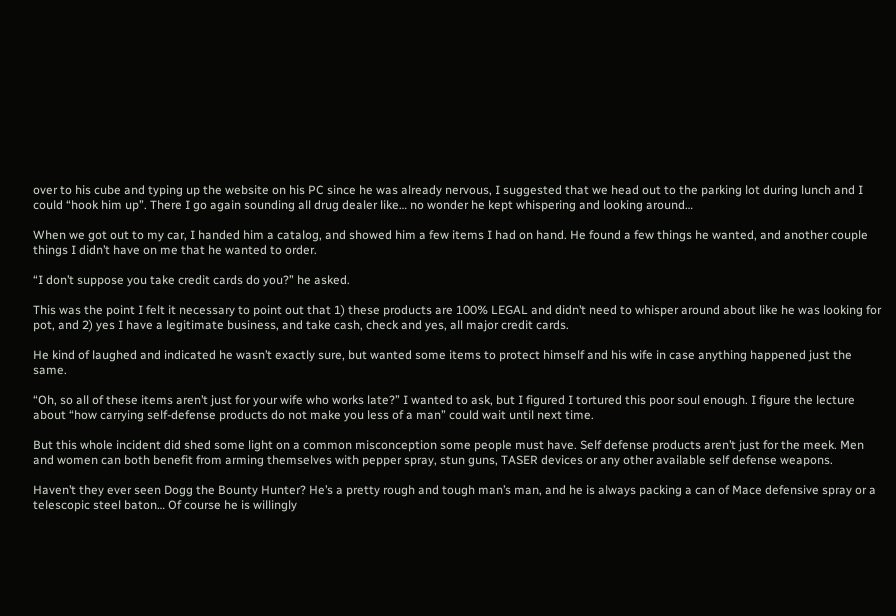over to his cube and typing up the website on his PC since he was already nervous, I suggested that we head out to the parking lot during lunch and I could “hook him up”. There I go again sounding all drug dealer like… no wonder he kept whispering and looking around…

When we got out to my car, I handed him a catalog, and showed him a few items I had on hand. He found a few things he wanted, and another couple things I didn’t have on me that he wanted to order.

“I don’t suppose you take credit cards do you?” he asked.

This was the point I felt it necessary to point out that 1) these products are 100% LEGAL and didn’t need to whisper around about like he was looking for pot, and 2) yes I have a legitimate business, and take cash, check and yes, all major credit cards.

He kind of laughed and indicated he wasn’t exactly sure, but wanted some items to protect himself and his wife in case anything happened just the same.

“Oh, so all of these items aren’t just for your wife who works late?” I wanted to ask, but I figured I tortured this poor soul enough. I figure the lecture about “how carrying self-defense products do not make you less of a man” could wait until next time.

But this whole incident did shed some light on a common misconception some people must have. Self defense products aren’t just for the meek. Men and women can both benefit from arming themselves with pepper spray, stun guns, TASER devices or any other available self defense weapons.

Haven’t they ever seen Dogg the Bounty Hunter? He’s a pretty rough and tough man’s man, and he is always packing a can of Mace defensive spray or a telescopic steel baton… Of course he is willingly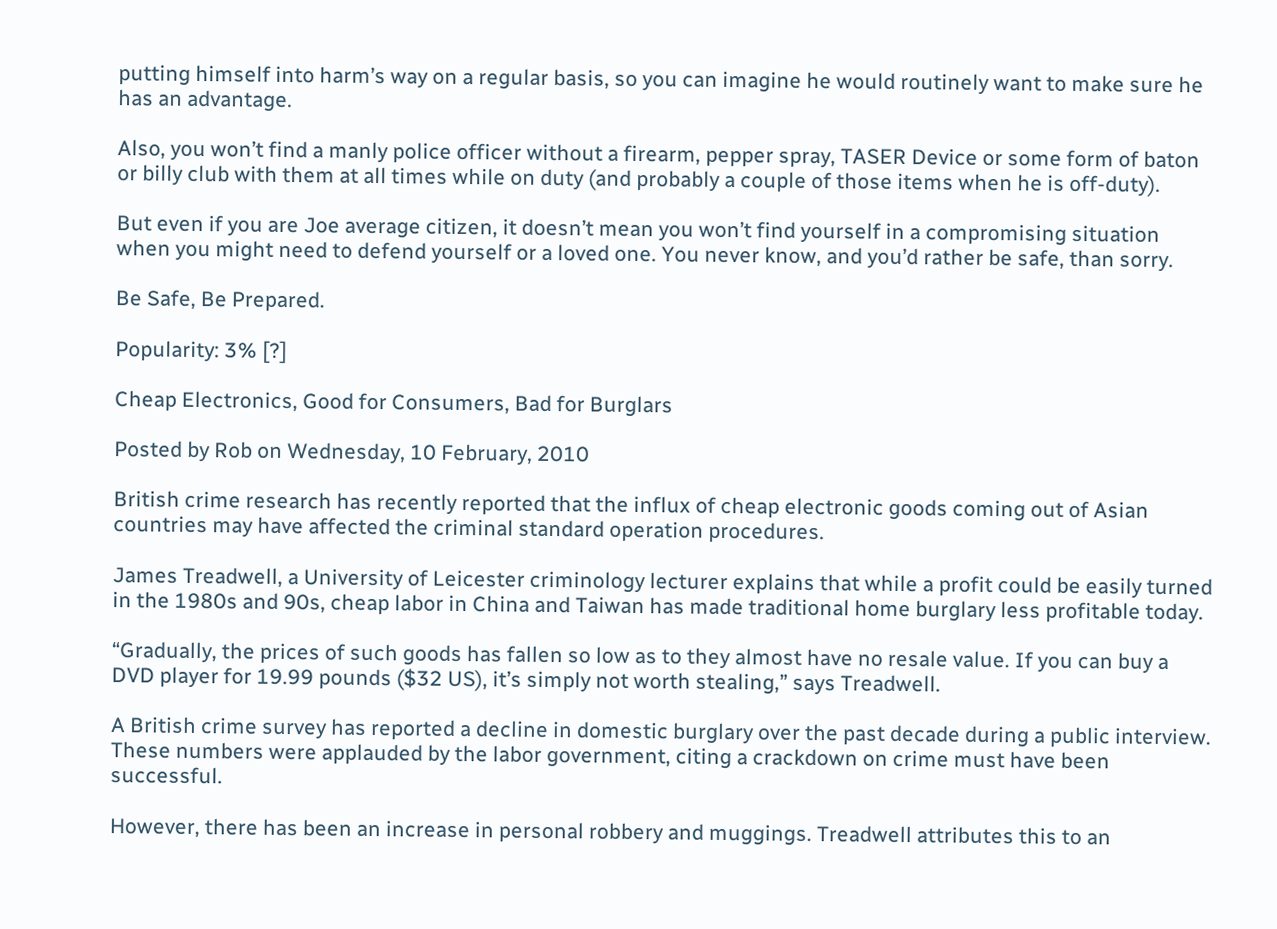putting himself into harm’s way on a regular basis, so you can imagine he would routinely want to make sure he has an advantage.

Also, you won’t find a manly police officer without a firearm, pepper spray, TASER Device or some form of baton or billy club with them at all times while on duty (and probably a couple of those items when he is off-duty).

But even if you are Joe average citizen, it doesn’t mean you won’t find yourself in a compromising situation when you might need to defend yourself or a loved one. You never know, and you’d rather be safe, than sorry.

Be Safe, Be Prepared.

Popularity: 3% [?]

Cheap Electronics, Good for Consumers, Bad for Burglars

Posted by Rob on Wednesday, 10 February, 2010

British crime research has recently reported that the influx of cheap electronic goods coming out of Asian countries may have affected the criminal standard operation procedures.

James Treadwell, a University of Leicester criminology lecturer explains that while a profit could be easily turned in the 1980s and 90s, cheap labor in China and Taiwan has made traditional home burglary less profitable today.

“Gradually, the prices of such goods has fallen so low as to they almost have no resale value. If you can buy a DVD player for 19.99 pounds ($32 US), it’s simply not worth stealing,” says Treadwell.

A British crime survey has reported a decline in domestic burglary over the past decade during a public interview. These numbers were applauded by the labor government, citing a crackdown on crime must have been successful.

However, there has been an increase in personal robbery and muggings. Treadwell attributes this to an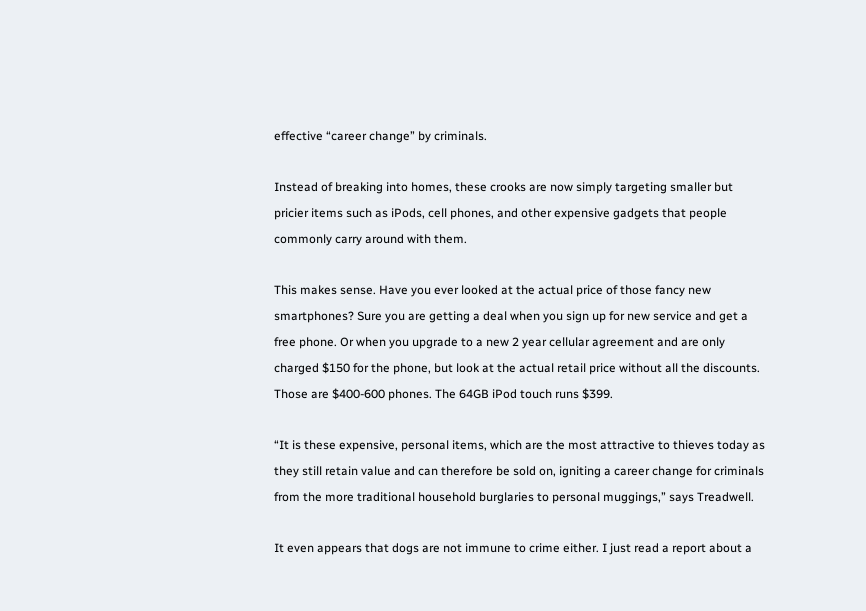effective “career change” by criminals.

Instead of breaking into homes, these crooks are now simply targeting smaller but pricier items such as iPods, cell phones, and other expensive gadgets that people commonly carry around with them.

This makes sense. Have you ever looked at the actual price of those fancy new smartphones? Sure you are getting a deal when you sign up for new service and get a free phone. Or when you upgrade to a new 2 year cellular agreement and are only charged $150 for the phone, but look at the actual retail price without all the discounts. Those are $400-600 phones. The 64GB iPod touch runs $399.

“It is these expensive, personal items, which are the most attractive to thieves today as they still retain value and can therefore be sold on, igniting a career change for criminals from the more traditional household burglaries to personal muggings,” says Treadwell.

It even appears that dogs are not immune to crime either. I just read a report about a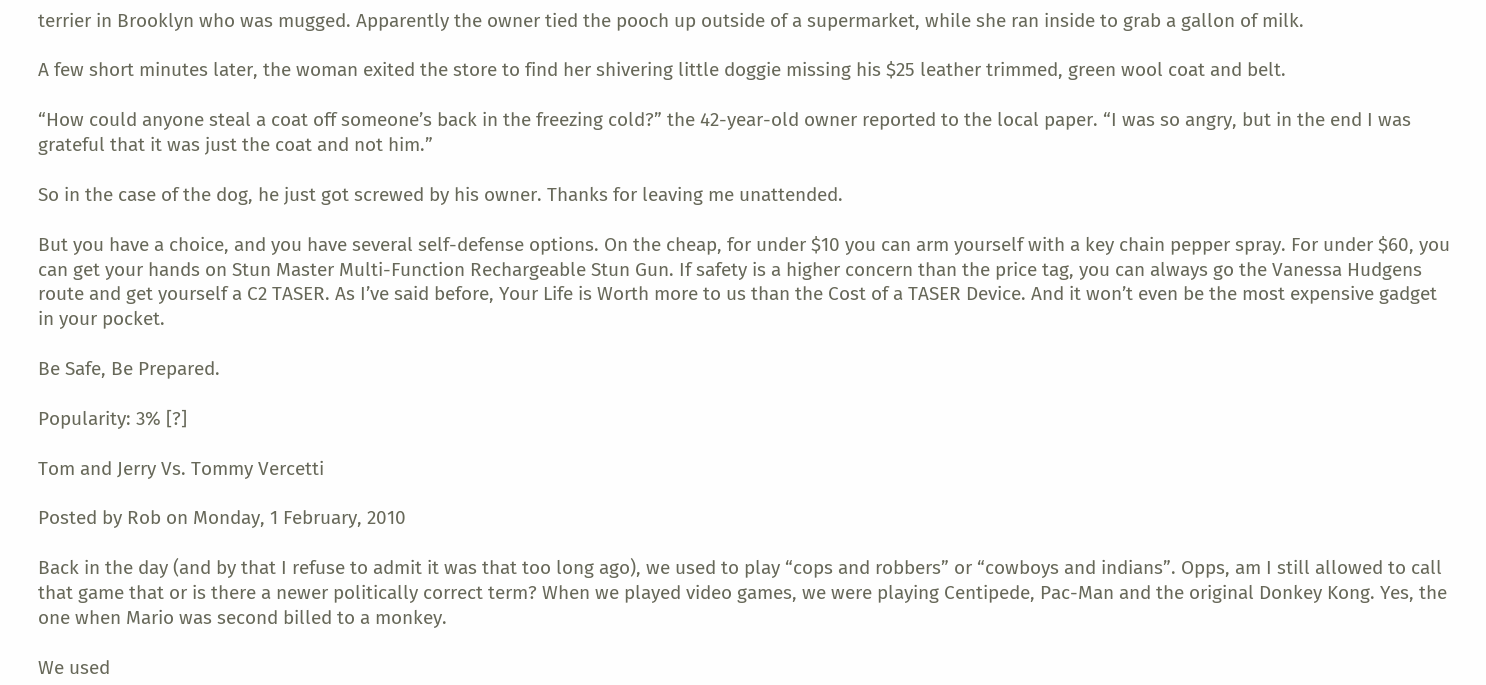terrier in Brooklyn who was mugged. Apparently the owner tied the pooch up outside of a supermarket, while she ran inside to grab a gallon of milk.

A few short minutes later, the woman exited the store to find her shivering little doggie missing his $25 leather trimmed, green wool coat and belt.

“How could anyone steal a coat off someone’s back in the freezing cold?” the 42-year-old owner reported to the local paper. “I was so angry, but in the end I was grateful that it was just the coat and not him.”

So in the case of the dog, he just got screwed by his owner. Thanks for leaving me unattended.

But you have a choice, and you have several self-defense options. On the cheap, for under $10 you can arm yourself with a key chain pepper spray. For under $60, you can get your hands on Stun Master Multi-Function Rechargeable Stun Gun. If safety is a higher concern than the price tag, you can always go the Vanessa Hudgens route and get yourself a C2 TASER. As I’ve said before, Your Life is Worth more to us than the Cost of a TASER Device. And it won’t even be the most expensive gadget in your pocket.

Be Safe, Be Prepared.

Popularity: 3% [?]

Tom and Jerry Vs. Tommy Vercetti

Posted by Rob on Monday, 1 February, 2010

Back in the day (and by that I refuse to admit it was that too long ago), we used to play “cops and robbers” or “cowboys and indians”. Opps, am I still allowed to call that game that or is there a newer politically correct term? When we played video games, we were playing Centipede, Pac-Man and the original Donkey Kong. Yes, the one when Mario was second billed to a monkey.

We used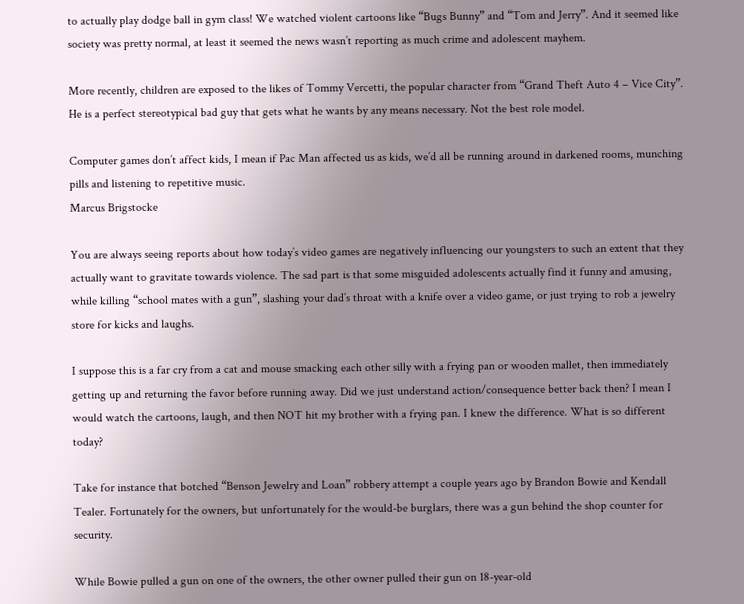to actually play dodge ball in gym class! We watched violent cartoons like “Bugs Bunny” and “Tom and Jerry”. And it seemed like society was pretty normal, at least it seemed the news wasn’t reporting as much crime and adolescent mayhem.

More recently, children are exposed to the likes of Tommy Vercetti, the popular character from “Grand Theft Auto 4 – Vice City”. He is a perfect stereotypical bad guy that gets what he wants by any means necessary. Not the best role model.

Computer games don’t affect kids, I mean if Pac Man affected us as kids, we’d all be running around in darkened rooms, munching pills and listening to repetitive music.
Marcus Brigstocke

You are always seeing reports about how today’s video games are negatively influencing our youngsters to such an extent that they actually want to gravitate towards violence. The sad part is that some misguided adolescents actually find it funny and amusing, while killing “school mates with a gun”, slashing your dad’s throat with a knife over a video game, or just trying to rob a jewelry store for kicks and laughs.

I suppose this is a far cry from a cat and mouse smacking each other silly with a frying pan or wooden mallet, then immediately getting up and returning the favor before running away. Did we just understand action/consequence better back then? I mean I would watch the cartoons, laugh, and then NOT hit my brother with a frying pan. I knew the difference. What is so different today?

Take for instance that botched “Benson Jewelry and Loan” robbery attempt a couple years ago by Brandon Bowie and Kendall Tealer. Fortunately for the owners, but unfortunately for the would-be burglars, there was a gun behind the shop counter for security.

While Bowie pulled a gun on one of the owners, the other owner pulled their gun on 18-year-old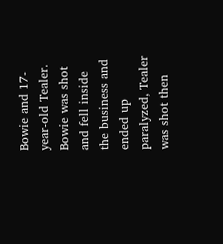Bowie and 17-year-old Tealer. Bowie was shot and fell inside the business and ended up paralyzed, Tealer was shot then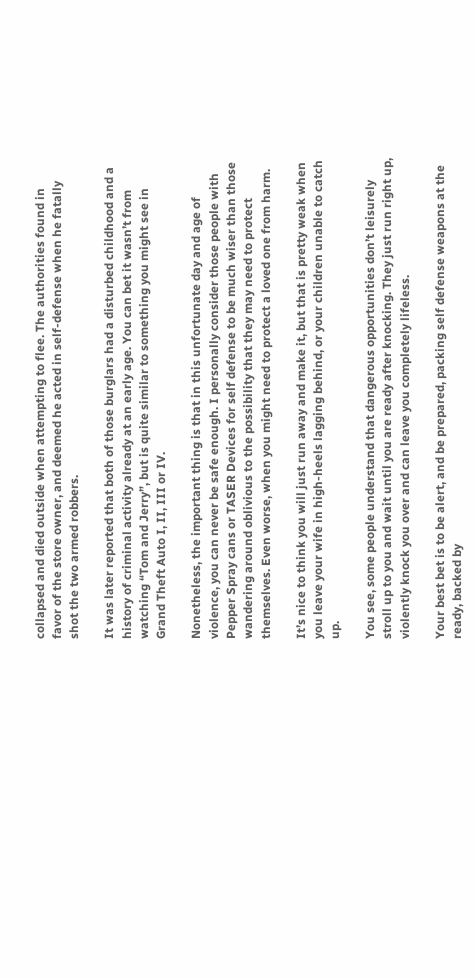collapsed and died outside when attempting to flee. The authorities found in favor of the store owner, and deemed he acted in self-defense when he fatally shot the two armed robbers.

It was later reported that both of those burglars had a disturbed childhood and a history of criminal activity already at an early age. You can bet it wasn’t from watching “Tom and Jerry”, but is quite similar to something you might see in Grand Theft Auto I, II, III or IV.

Nonetheless, the important thing is that in this unfortunate day and age of violence, you can never be safe enough. I personally consider those people with Pepper Spray cans or TASER Devices for self defense to be much wiser than those wandering around oblivious to the possibility that they may need to protect themselves. Even worse, when you might need to protect a loved one from harm.

It’s nice to think you will just run away and make it, but that is pretty weak when you leave your wife in high-heels lagging behind, or your children unable to catch up.

You see, some people understand that dangerous opportunities don’t leisurely stroll up to you and wait until you are ready after knocking. They just run right up, violently knock you over and can leave you completely lifeless.

Your best bet is to be alert, and be prepared, packing self defense weapons at the ready, backed by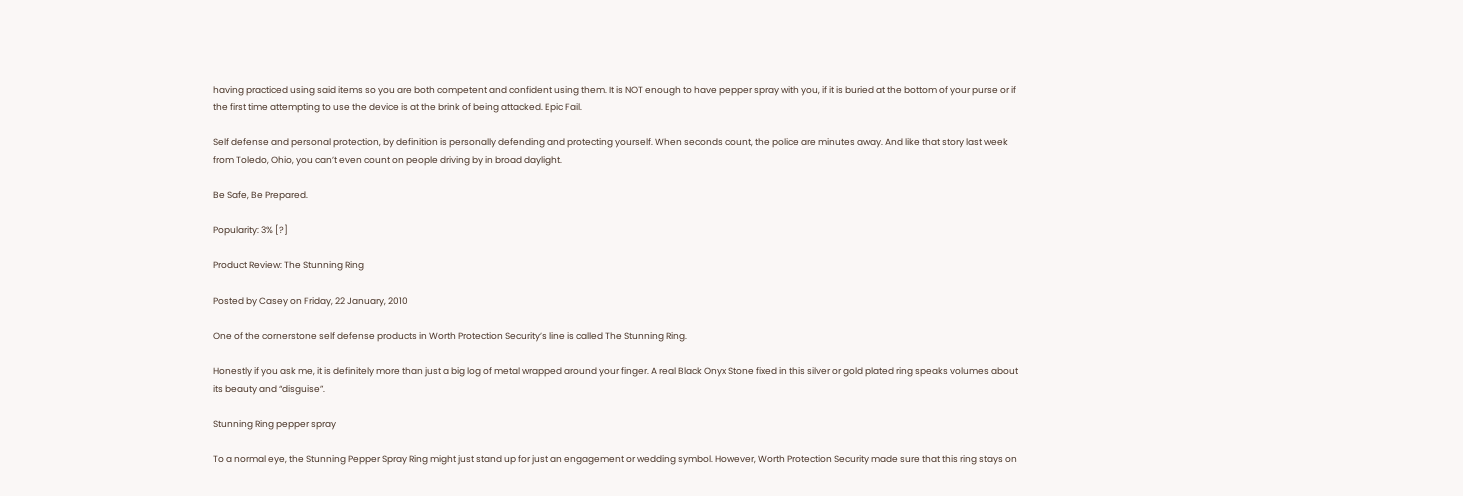having practiced using said items so you are both competent and confident using them. It is NOT enough to have pepper spray with you, if it is buried at the bottom of your purse or if the first time attempting to use the device is at the brink of being attacked. Epic Fail.

Self defense and personal protection, by definition is personally defending and protecting yourself. When seconds count, the police are minutes away. And like that story last week from Toledo, Ohio, you can’t even count on people driving by in broad daylight.

Be Safe, Be Prepared.

Popularity: 3% [?]

Product Review: The Stunning Ring

Posted by Casey on Friday, 22 January, 2010

One of the cornerstone self defense products in Worth Protection Security’s line is called The Stunning Ring.

Honestly if you ask me, it is definitely more than just a big log of metal wrapped around your finger. A real Black Onyx Stone fixed in this silver or gold plated ring speaks volumes about its beauty and “disguise”.

Stunning Ring pepper spray

To a normal eye, the Stunning Pepper Spray Ring might just stand up for just an engagement or wedding symbol. However, Worth Protection Security made sure that this ring stays on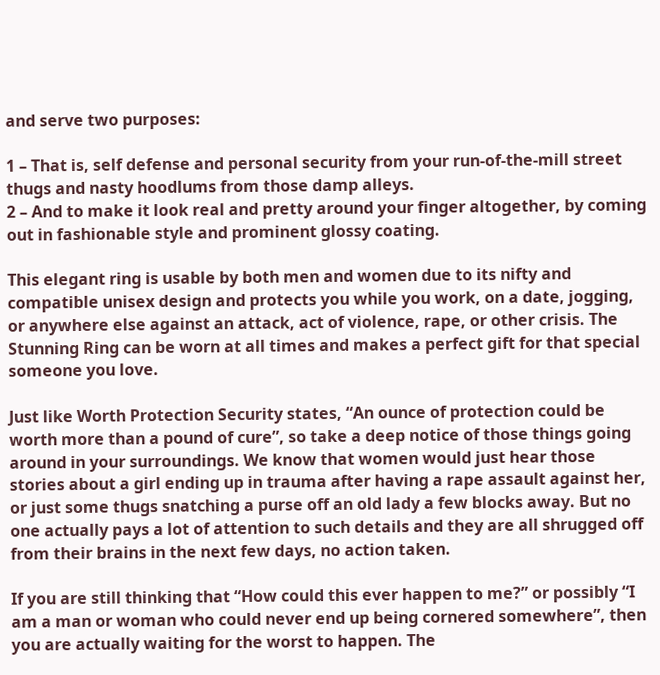and serve two purposes:

1 – That is, self defense and personal security from your run-of-the-mill street thugs and nasty hoodlums from those damp alleys.
2 – And to make it look real and pretty around your finger altogether, by coming out in fashionable style and prominent glossy coating.

This elegant ring is usable by both men and women due to its nifty and compatible unisex design and protects you while you work, on a date, jogging, or anywhere else against an attack, act of violence, rape, or other crisis. The Stunning Ring can be worn at all times and makes a perfect gift for that special someone you love.

Just like Worth Protection Security states, “An ounce of protection could be worth more than a pound of cure”, so take a deep notice of those things going around in your surroundings. We know that women would just hear those stories about a girl ending up in trauma after having a rape assault against her, or just some thugs snatching a purse off an old lady a few blocks away. But no one actually pays a lot of attention to such details and they are all shrugged off from their brains in the next few days, no action taken.

If you are still thinking that “How could this ever happen to me?” or possibly “I am a man or woman who could never end up being cornered somewhere”, then you are actually waiting for the worst to happen. The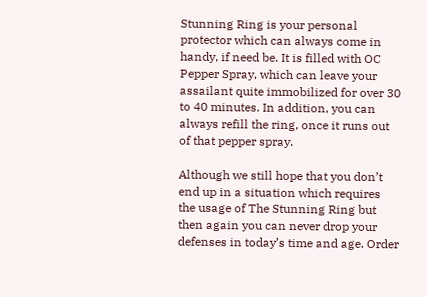Stunning Ring is your personal protector which can always come in handy, if need be. It is filled with OC Pepper Spray, which can leave your assailant quite immobilized for over 30 to 40 minutes. In addition, you can always refill the ring, once it runs out of that pepper spray.

Although we still hope that you don’t end up in a situation which requires the usage of The Stunning Ring but then again you can never drop your defenses in today’s time and age. Order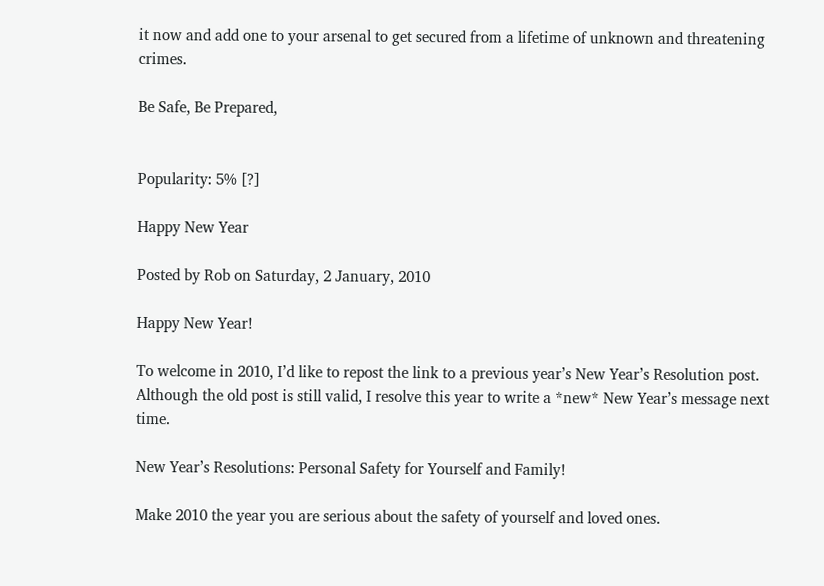it now and add one to your arsenal to get secured from a lifetime of unknown and threatening crimes.

Be Safe, Be Prepared,


Popularity: 5% [?]

Happy New Year

Posted by Rob on Saturday, 2 January, 2010

Happy New Year!

To welcome in 2010, I’d like to repost the link to a previous year’s New Year’s Resolution post. Although the old post is still valid, I resolve this year to write a *new* New Year’s message next time.

New Year’s Resolutions: Personal Safety for Yourself and Family!

Make 2010 the year you are serious about the safety of yourself and loved ones.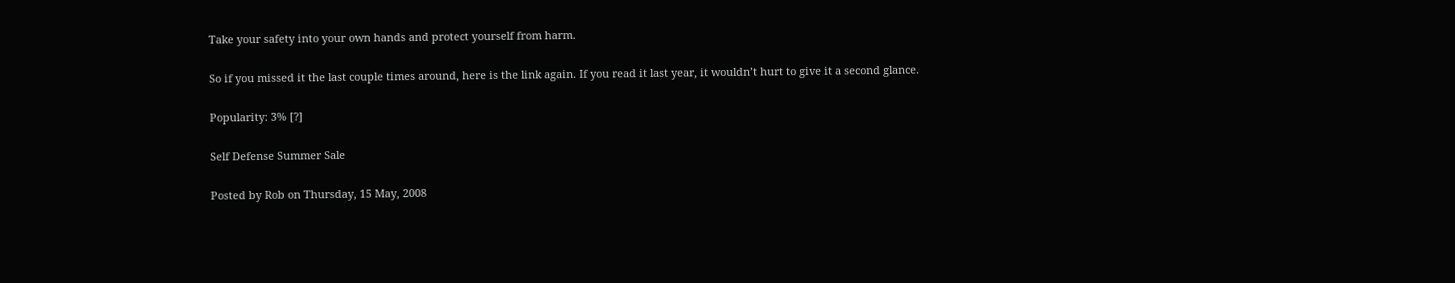Take your safety into your own hands and protect yourself from harm.

So if you missed it the last couple times around, here is the link again. If you read it last year, it wouldn’t hurt to give it a second glance.

Popularity: 3% [?]

Self Defense Summer Sale

Posted by Rob on Thursday, 15 May, 2008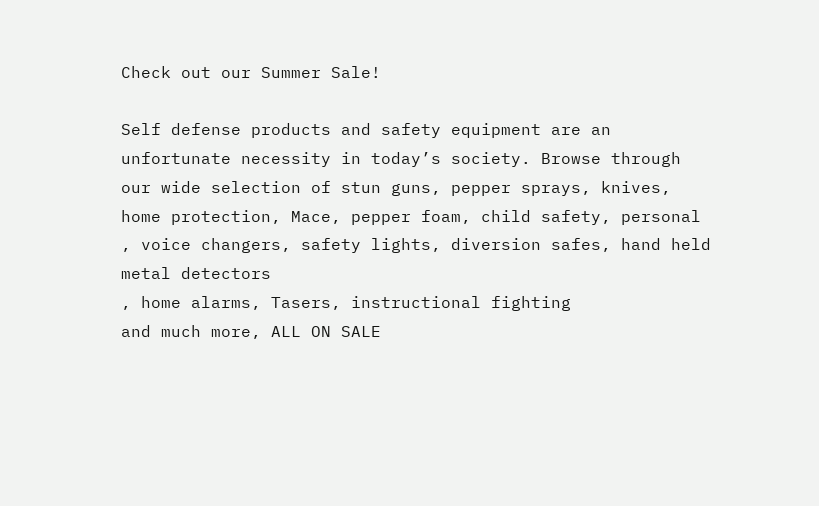Check out our Summer Sale!

Self defense products and safety equipment are an
unfortunate necessity in today’s society. Browse through
our wide selection of stun guns, pepper sprays, knives,
home protection, Mace, pepper foam, child safety, personal
, voice changers, safety lights, diversion safes, hand held
metal detectors
, home alarms, Tasers, instructional fighting
and much more, ALL ON SALE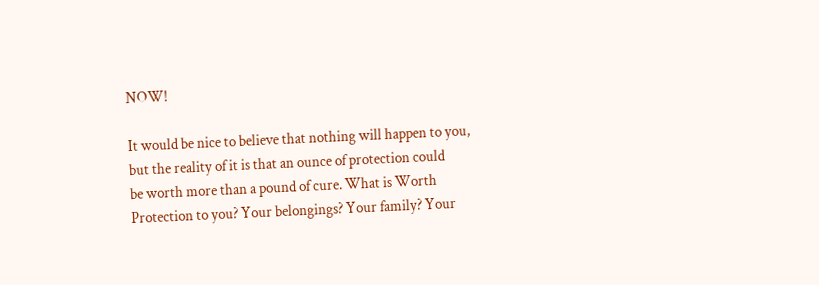NOW!

It would be nice to believe that nothing will happen to you,
but the reality of it is that an ounce of protection could
be worth more than a pound of cure. What is Worth
Protection to you? Your belongings? Your family? Your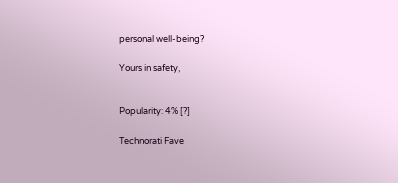personal well-being?

Yours in safety,


Popularity: 4% [?]

Technorati Fave